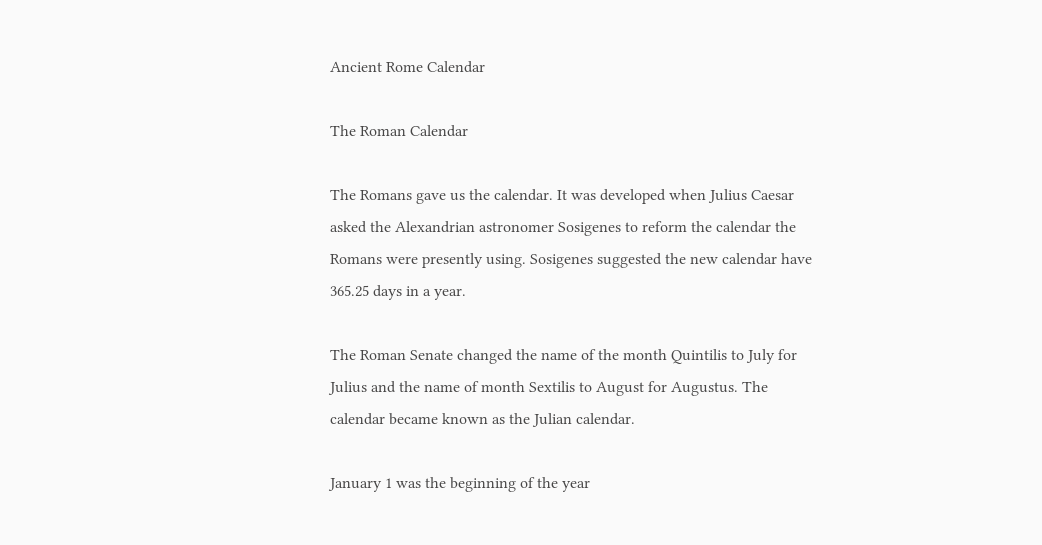Ancient Rome Calendar

The Roman Calendar

The Romans gave us the calendar. It was developed when Julius Caesar asked the Alexandrian astronomer Sosigenes to reform the calendar the Romans were presently using. Sosigenes suggested the new calendar have 365.25 days in a year.

The Roman Senate changed the name of the month Quintilis to July for Julius and the name of month Sextilis to August for Augustus. The calendar became known as the Julian calendar.

January 1 was the beginning of the year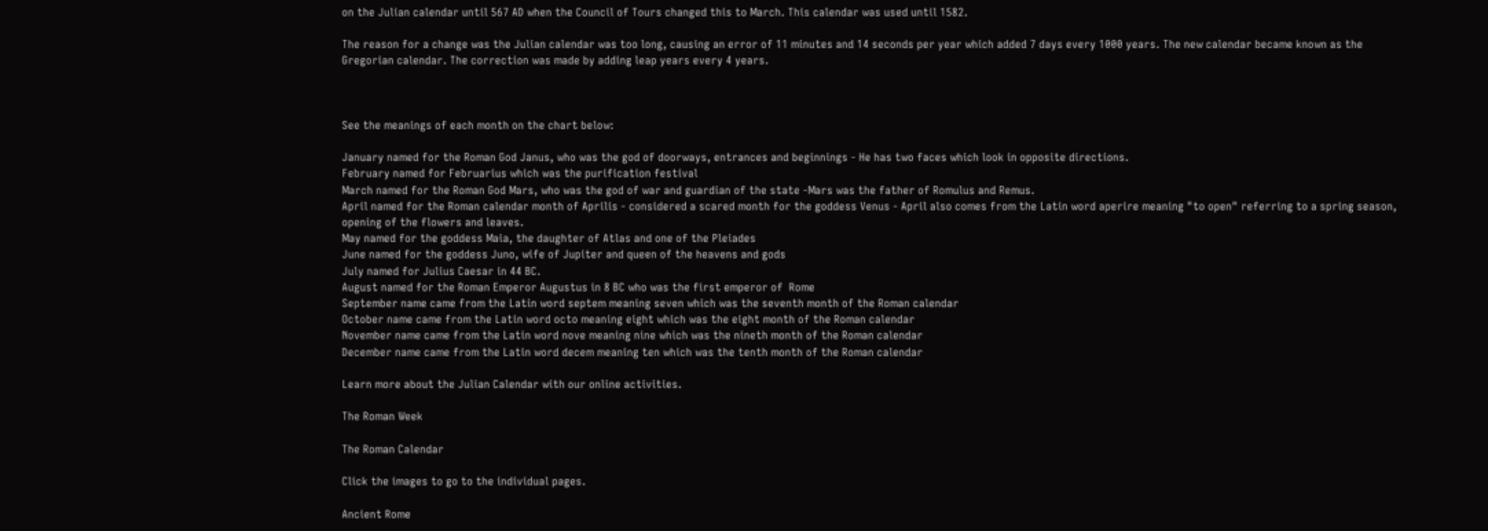on the Julian calendar until 567 AD when the Council of Tours changed this to March. This calendar was used until 1582.

The reason for a change was the Julian calendar was too long, causing an error of 11 minutes and 14 seconds per year which added 7 days every 1000 years. The new calendar became known as the Gregorian calendar. The correction was made by adding leap years every 4 years.



See the meanings of each month on the chart below:

January named for the Roman God Janus, who was the god of doorways, entrances and beginnings - He has two faces which look in opposite directions.
February named for Februarius which was the purification festival
March named for the Roman God Mars, who was the god of war and guardian of the state -Mars was the father of Romulus and Remus.
April named for the Roman calendar month of Aprilis - considered a scared month for the goddess Venus - April also comes from the Latin word aperire meaning "to open" referring to a spring season, opening of the flowers and leaves.
May named for the goddess Maia, the daughter of Atlas and one of the Pleiades
June named for the goddess Juno, wife of Jupiter and queen of the heavens and gods
July named for Julius Caesar in 44 BC.
August named for the Roman Emperor Augustus in 8 BC who was the first emperor of  Rome
September name came from the Latin word septem meaning seven which was the seventh month of the Roman calendar
October name came from the Latin word octo meaning eight which was the eight month of the Roman calendar
November name came from the Latin word nove meaning nine which was the nineth month of the Roman calendar
December name came from the Latin word decem meaning ten which was the tenth month of the Roman calendar

Learn more about the Julian Calendar with our online activities.

The Roman Week

The Roman Calendar

Click the images to go to the individual pages.

Ancient Rome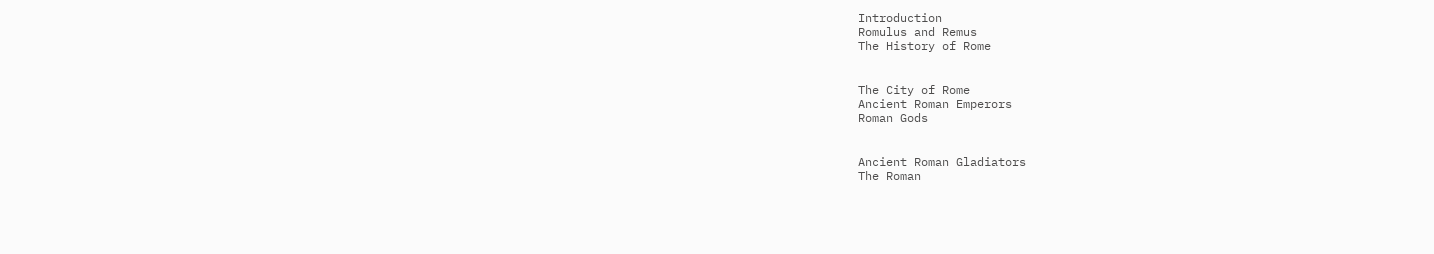Introduction
Romulus and Remus
The History of Rome


The City of Rome
Ancient Roman Emperors
Roman Gods


Ancient Roman Gladiators
The Roman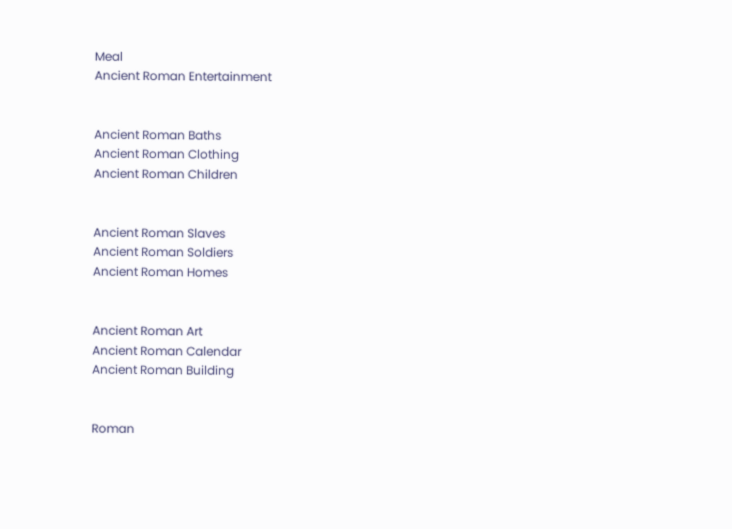Meal
Ancient Roman Entertainment


Ancient Roman Baths
Ancient Roman Clothing
Ancient Roman Children


Ancient Roman Slaves
Ancient Roman Soldiers
Ancient Roman Homes


Ancient Roman Art
Ancient Roman Calendar
Ancient Roman Building


Roman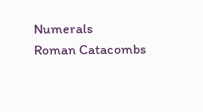Numerals
Roman Catacombs